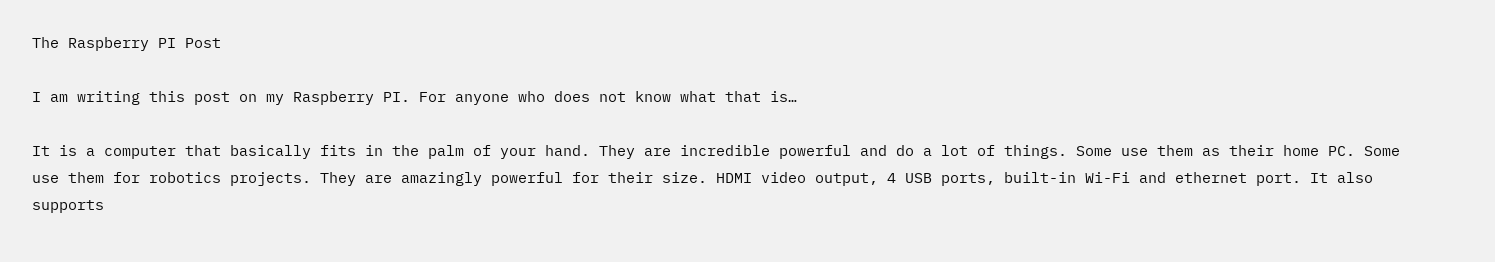The Raspberry PI Post

I am writing this post on my Raspberry PI. For anyone who does not know what that is…

It is a computer that basically fits in the palm of your hand. They are incredible powerful and do a lot of things. Some use them as their home PC. Some use them for robotics projects. They are amazingly powerful for their size. HDMI video output, 4 USB ports, built-in Wi-Fi and ethernet port. It also supports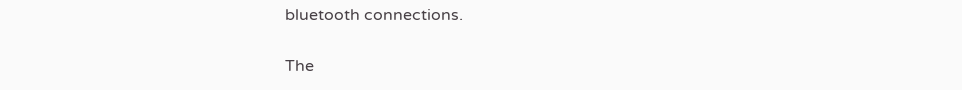bluetooth connections.

The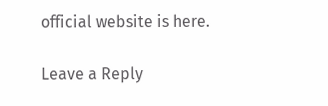official website is here.

Leave a Reply